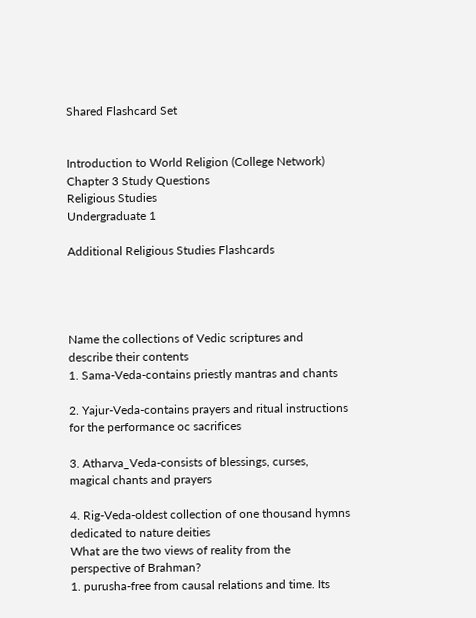Shared Flashcard Set


Introduction to World Religion (College Network)
Chapter 3 Study Questions
Religious Studies
Undergraduate 1

Additional Religious Studies Flashcards




Name the collections of Vedic scriptures and describe their contents
1. Sama-Veda-contains priestly mantras and chants

2. Yajur-Veda-contains prayers and ritual instructions for the performance oc sacrifices

3. Atharva_Veda-consists of blessings, curses, magical chants and prayers

4. Rig-Veda-oldest collection of one thousand hymns dedicated to nature deities
What are the two views of reality from the perspective of Brahman?
1. purusha-free from causal relations and time. Its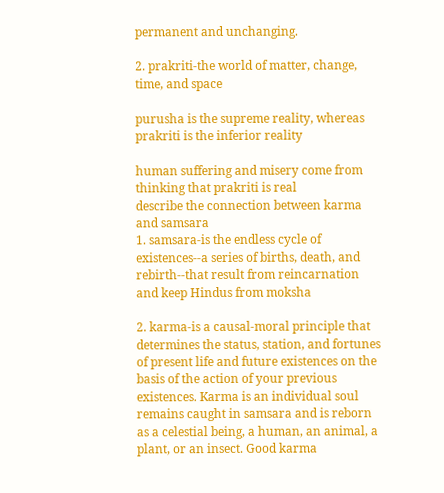permanent and unchanging.

2. prakriti-the world of matter, change, time, and space

purusha is the supreme reality, whereas prakriti is the inferior reality

human suffering and misery come from thinking that prakriti is real
describe the connection between karma and samsara
1. samsara-is the endless cycle of existences--a series of births, death, and rebirth--that result from reincarnation and keep Hindus from moksha

2. karma-is a causal-moral principle that determines the status, station, and fortunes of present life and future existences on the basis of the action of your previous existences. Karma is an individual soul remains caught in samsara and is reborn as a celestial being, a human, an animal, a plant, or an insect. Good karma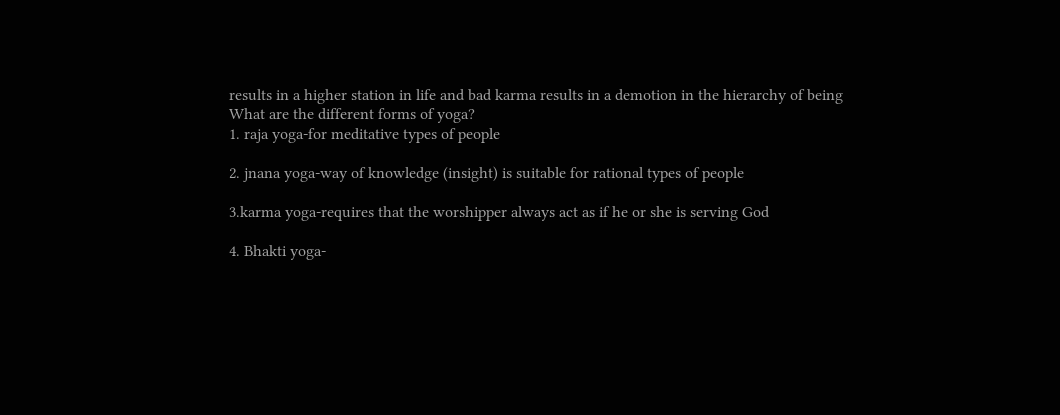results in a higher station in life and bad karma results in a demotion in the hierarchy of being
What are the different forms of yoga?
1. raja yoga-for meditative types of people

2. jnana yoga-way of knowledge (insight) is suitable for rational types of people

3.karma yoga-requires that the worshipper always act as if he or she is serving God

4. Bhakti yoga-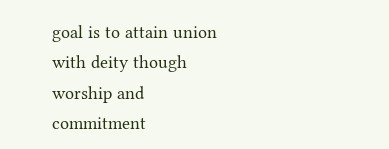goal is to attain union with deity though worship and commitment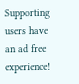Supporting users have an ad free experience!